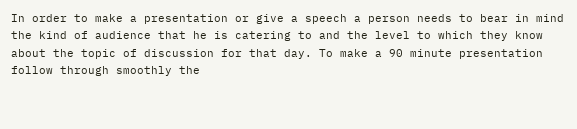In order to make a presentation or give a speech a person needs to bear in mind the kind of audience that he is catering to and the level to which they know about the topic of discussion for that day. To make a 90 minute presentation follow through smoothly the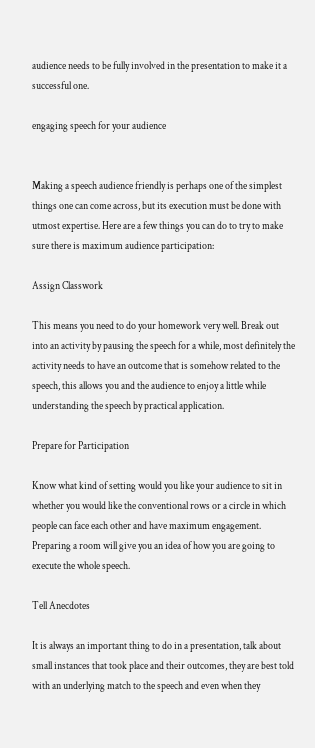audience needs to be fully involved in the presentation to make it a successful one.

engaging speech for your audience


Making a speech audience friendly is perhaps one of the simplest things one can come across, but its execution must be done with utmost expertise. Here are a few things you can do to try to make sure there is maximum audience participation:

Assign Classwork

This means you need to do your homework very well. Break out into an activity by pausing the speech for a while, most definitely the activity needs to have an outcome that is somehow related to the speech, this allows you and the audience to enjoy a little while understanding the speech by practical application.

Prepare for Participation

Know what kind of setting would you like your audience to sit in whether you would like the conventional rows or a circle in which people can face each other and have maximum engagement. Preparing a room will give you an idea of how you are going to execute the whole speech.

Tell Anecdotes

It is always an important thing to do in a presentation, talk about small instances that took place and their outcomes, they are best told with an underlying match to the speech and even when they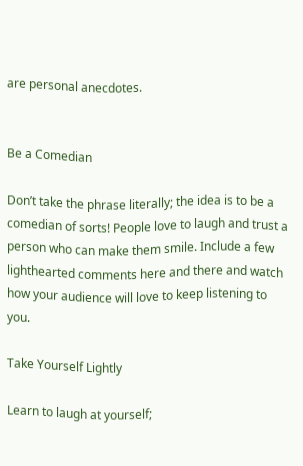are personal anecdotes.


Be a Comedian

Don’t take the phrase literally; the idea is to be a comedian of sorts! People love to laugh and trust a person who can make them smile. Include a few lighthearted comments here and there and watch how your audience will love to keep listening to you.

Take Yourself Lightly

Learn to laugh at yourself;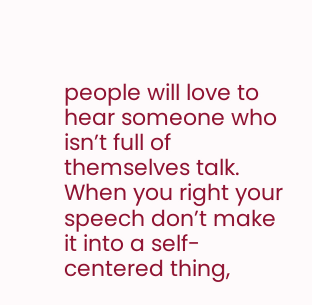people will love to hear someone who isn’t full of themselves talk. When you right your speech don’t make it into a self-centered thing,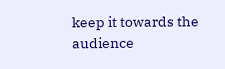keep it towards the audience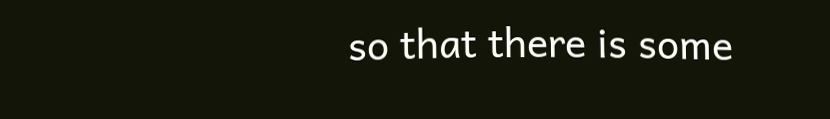so that there is some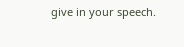give in your speech.